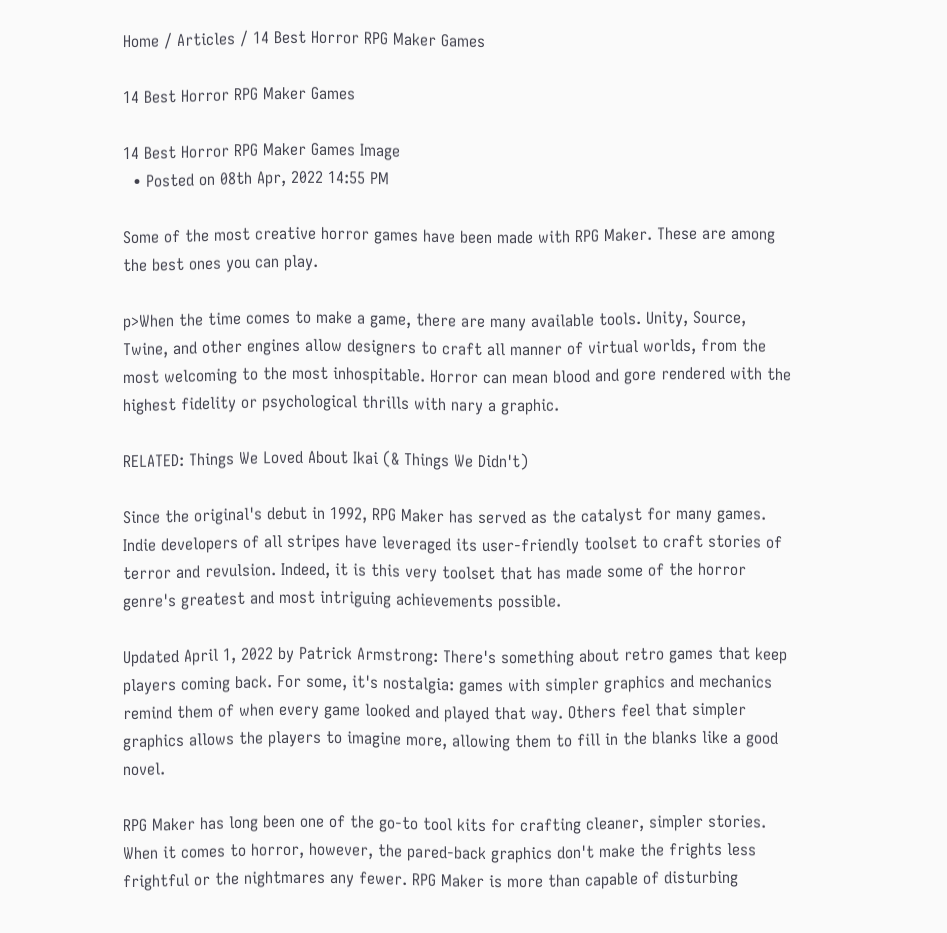Home / Articles / 14 Best Horror RPG Maker Games

14 Best Horror RPG Maker Games

14 Best Horror RPG Maker Games Image
  • Posted on 08th Apr, 2022 14:55 PM

Some of the most creative horror games have been made with RPG Maker. These are among the best ones you can play.

p>When the time comes to make a game, there are many available tools. Unity, Source, Twine, and other engines allow designers to craft all manner of virtual worlds, from the most welcoming to the most inhospitable. Horror can mean blood and gore rendered with the highest fidelity or psychological thrills with nary a graphic.

RELATED: Things We Loved About Ikai (& Things We Didn't)

Since the original's debut in 1992, RPG Maker has served as the catalyst for many games. Indie developers of all stripes have leveraged its user-friendly toolset to craft stories of terror and revulsion. Indeed, it is this very toolset that has made some of the horror genre's greatest and most intriguing achievements possible.

Updated April 1, 2022 by Patrick Armstrong: There's something about retro games that keep players coming back. For some, it's nostalgia: games with simpler graphics and mechanics remind them of when every game looked and played that way. Others feel that simpler graphics allows the players to imagine more, allowing them to fill in the blanks like a good novel.

RPG Maker has long been one of the go-to tool kits for crafting cleaner, simpler stories. When it comes to horror, however, the pared-back graphics don't make the frights less frightful or the nightmares any fewer. RPG Maker is more than capable of disturbing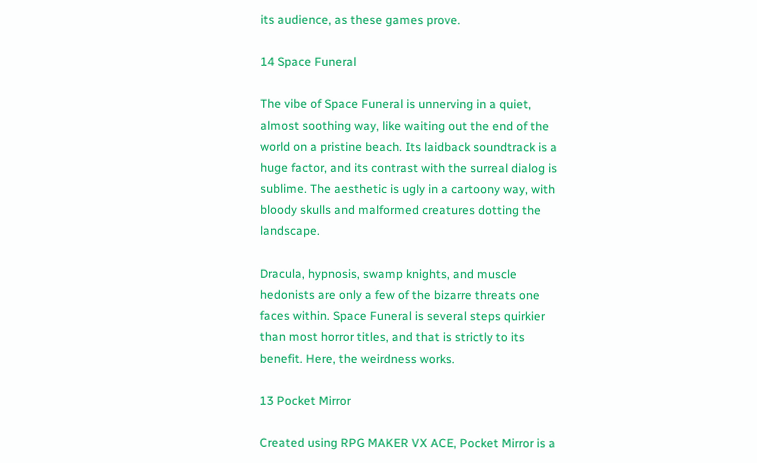its audience, as these games prove.

14 Space Funeral

The vibe of Space Funeral is unnerving in a quiet, almost soothing way, like waiting out the end of the world on a pristine beach. Its laidback soundtrack is a huge factor, and its contrast with the surreal dialog is sublime. The aesthetic is ugly in a cartoony way, with bloody skulls and malformed creatures dotting the landscape.

Dracula, hypnosis, swamp knights, and muscle hedonists are only a few of the bizarre threats one faces within. Space Funeral is several steps quirkier than most horror titles, and that is strictly to its benefit. Here, the weirdness works.

13 Pocket Mirror

Created using RPG MAKER VX ACE, Pocket Mirror is a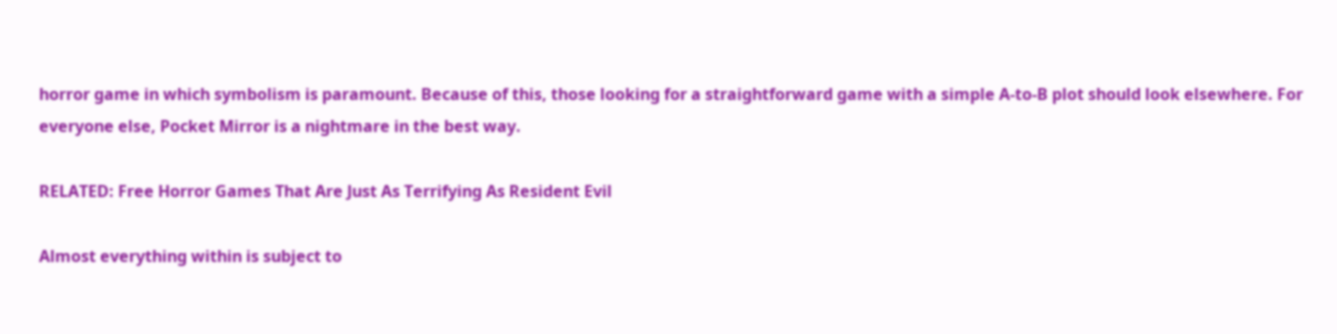horror game in which symbolism is paramount. Because of this, those looking for a straightforward game with a simple A-to-B plot should look elsewhere. For everyone else, Pocket Mirror is a nightmare in the best way.

RELATED: Free Horror Games That Are Just As Terrifying As Resident Evil

Almost everything within is subject to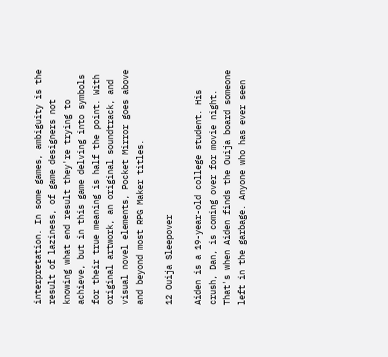interpretation. In some games, ambiguity is the result of laziness, of game designers not knowing what end result they're trying to achieve, but in this game delving into symbols for their true meaning is half the point. With original artwork, an original soundtrack, and visual novel elements, Pocket Mirror goes above and beyond most RPG Maker titles.

12 Ouija Sleepover

Aiden is a 19-year-old college student. His crush, Dan, is coming over for movie night. That's when Aiden finds the Ouija board someone left in the garbage. Anyone who has ever seen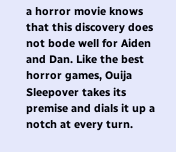a horror movie knows that this discovery does not bode well for Aiden and Dan. Like the best horror games, Ouija Sleepover takes its premise and dials it up a notch at every turn.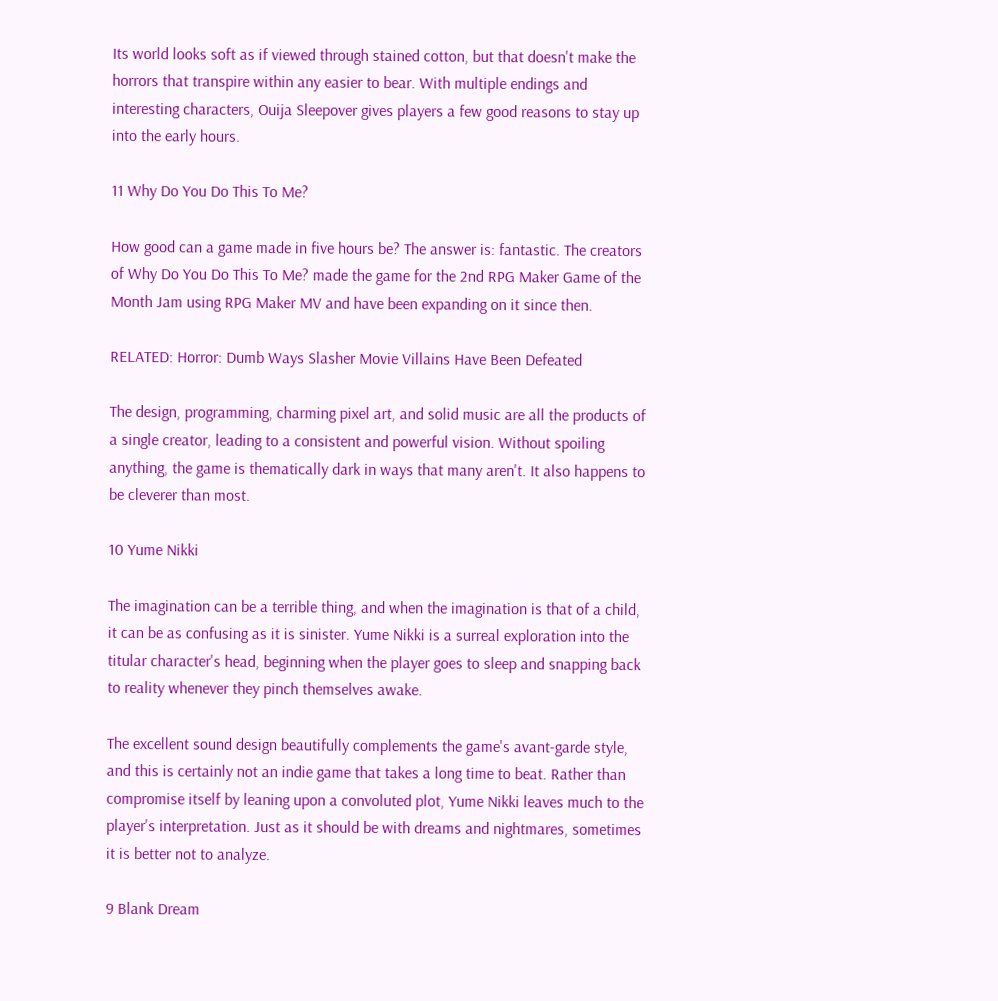Its world looks soft as if viewed through stained cotton, but that doesn't make the horrors that transpire within any easier to bear. With multiple endings and interesting characters, Ouija Sleepover gives players a few good reasons to stay up into the early hours.

11 Why Do You Do This To Me?

How good can a game made in five hours be? The answer is: fantastic. The creators of Why Do You Do This To Me? made the game for the 2nd RPG Maker Game of the Month Jam using RPG Maker MV and have been expanding on it since then.

RELATED: Horror: Dumb Ways Slasher Movie Villains Have Been Defeated

The design, programming, charming pixel art, and solid music are all the products of a single creator, leading to a consistent and powerful vision. Without spoiling anything, the game is thematically dark in ways that many aren't. It also happens to be cleverer than most.

10 Yume Nikki

The imagination can be a terrible thing, and when the imagination is that of a child, it can be as confusing as it is sinister. Yume Nikki is a surreal exploration into the titular character's head, beginning when the player goes to sleep and snapping back to reality whenever they pinch themselves awake.

The excellent sound design beautifully complements the game's avant-garde style, and this is certainly not an indie game that takes a long time to beat. Rather than compromise itself by leaning upon a convoluted plot, Yume Nikki leaves much to the player's interpretation. Just as it should be with dreams and nightmares, sometimes it is better not to analyze.

9 Blank Dream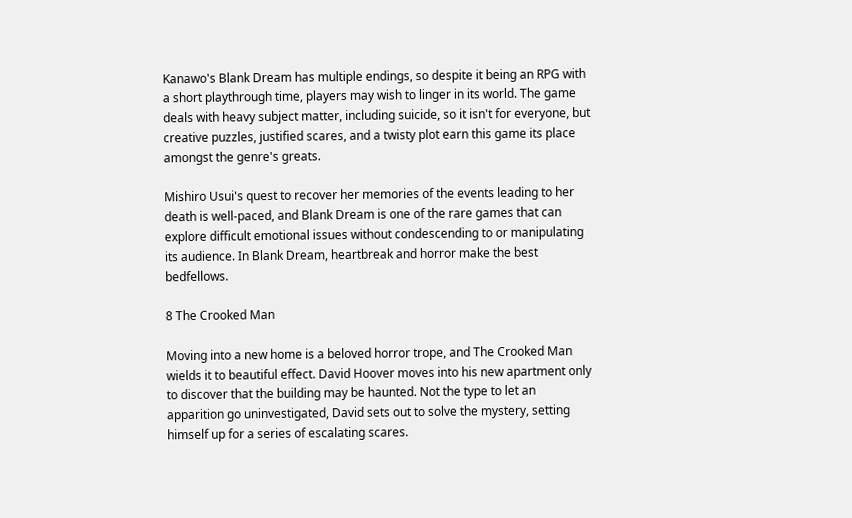Kanawo's Blank Dream has multiple endings, so despite it being an RPG with a short playthrough time, players may wish to linger in its world. The game deals with heavy subject matter, including suicide, so it isn't for everyone, but creative puzzles, justified scares, and a twisty plot earn this game its place amongst the genre's greats.

Mishiro Usui's quest to recover her memories of the events leading to her death is well-paced, and Blank Dream is one of the rare games that can explore difficult emotional issues without condescending to or manipulating its audience. In Blank Dream, heartbreak and horror make the best bedfellows.

8 The Crooked Man

Moving into a new home is a beloved horror trope, and The Crooked Man wields it to beautiful effect. David Hoover moves into his new apartment only to discover that the building may be haunted. Not the type to let an apparition go uninvestigated, David sets out to solve the mystery, setting himself up for a series of escalating scares.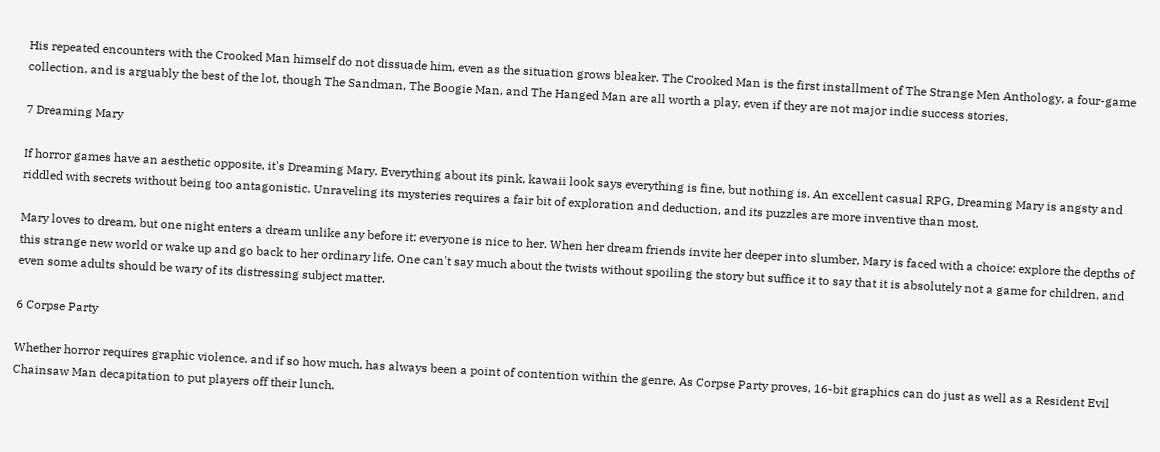His repeated encounters with the Crooked Man himself do not dissuade him, even as the situation grows bleaker. The Crooked Man is the first installment of The Strange Men Anthology, a four-game collection, and is arguably the best of the lot, though The Sandman, The Boogie Man, and The Hanged Man are all worth a play, even if they are not major indie success stories.

7 Dreaming Mary

If horror games have an aesthetic opposite, it's Dreaming Mary. Everything about its pink, kawaii look says everything is fine, but nothing is. An excellent casual RPG, Dreaming Mary is angsty and riddled with secrets without being too antagonistic. Unraveling its mysteries requires a fair bit of exploration and deduction, and its puzzles are more inventive than most.

Mary loves to dream, but one night enters a dream unlike any before it: everyone is nice to her. When her dream friends invite her deeper into slumber, Mary is faced with a choice: explore the depths of this strange new world or wake up and go back to her ordinary life. One can't say much about the twists without spoiling the story but suffice it to say that it is absolutely not a game for children, and even some adults should be wary of its distressing subject matter.

6 Corpse Party

Whether horror requires graphic violence, and if so how much, has always been a point of contention within the genre. As Corpse Party proves, 16-bit graphics can do just as well as a Resident Evil Chainsaw Man decapitation to put players off their lunch.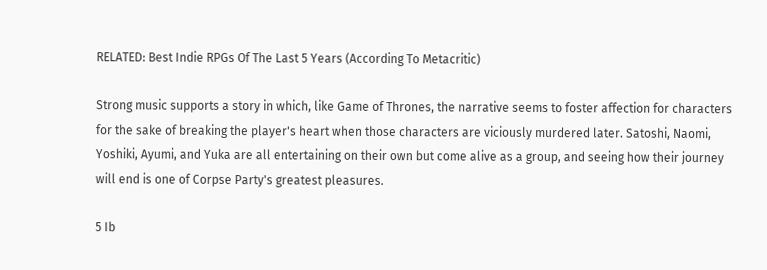RELATED: Best Indie RPGs Of The Last 5 Years (According To Metacritic)

Strong music supports a story in which, like Game of Thrones, the narrative seems to foster affection for characters for the sake of breaking the player's heart when those characters are viciously murdered later. Satoshi, Naomi, Yoshiki, Ayumi, and Yuka are all entertaining on their own but come alive as a group, and seeing how their journey will end is one of Corpse Party's greatest pleasures.

5 Ib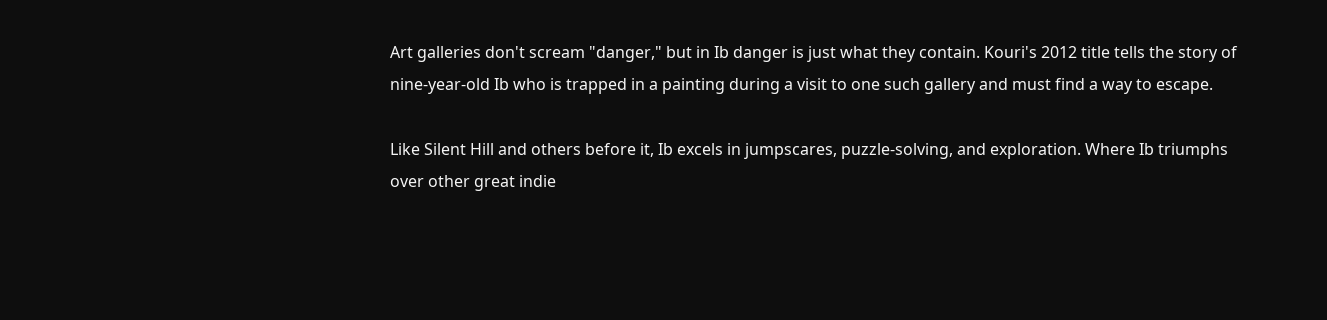Art galleries don't scream "danger," but in Ib danger is just what they contain. Kouri's 2012 title tells the story of nine-year-old Ib who is trapped in a painting during a visit to one such gallery and must find a way to escape.

Like Silent Hill and others before it, Ib excels in jumpscares, puzzle-solving, and exploration. Where Ib triumphs over other great indie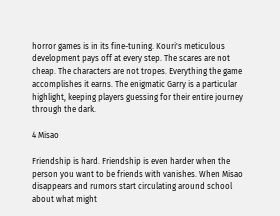horror games is in its fine-tuning. Kouri's meticulous development pays off at every step. The scares are not cheap. The characters are not tropes. Everything the game accomplishes it earns. The enigmatic Garry is a particular highlight, keeping players guessing for their entire journey through the dark.

4 Misao

Friendship is hard. Friendship is even harder when the person you want to be friends with vanishes. When Misao disappears and rumors start circulating around school about what might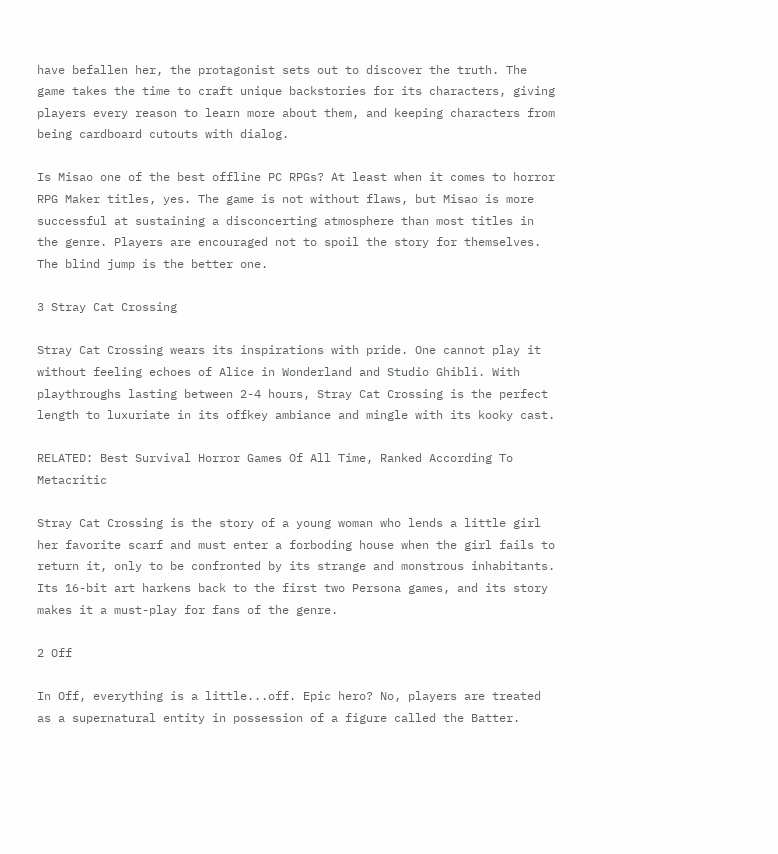have befallen her, the protagonist sets out to discover the truth. The game takes the time to craft unique backstories for its characters, giving players every reason to learn more about them, and keeping characters from being cardboard cutouts with dialog.

Is Misao one of the best offline PC RPGs? At least when it comes to horror RPG Maker titles, yes. The game is not without flaws, but Misao is more successful at sustaining a disconcerting atmosphere than most titles in the genre. Players are encouraged not to spoil the story for themselves. The blind jump is the better one.

3 Stray Cat Crossing

Stray Cat Crossing wears its inspirations with pride. One cannot play it without feeling echoes of Alice in Wonderland and Studio Ghibli. With playthroughs lasting between 2-4 hours, Stray Cat Crossing is the perfect length to luxuriate in its offkey ambiance and mingle with its kooky cast.

RELATED: Best Survival Horror Games Of All Time, Ranked According To Metacritic

Stray Cat Crossing is the story of a young woman who lends a little girl her favorite scarf and must enter a forboding house when the girl fails to return it, only to be confronted by its strange and monstrous inhabitants. Its 16-bit art harkens back to the first two Persona games, and its story makes it a must-play for fans of the genre.

2 Off

In Off, everything is a little...off. Epic hero? No, players are treated as a supernatural entity in possession of a figure called the Batter.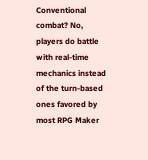Conventional combat? No, players do battle with real-time mechanics instead of the turn-based ones favored by most RPG Maker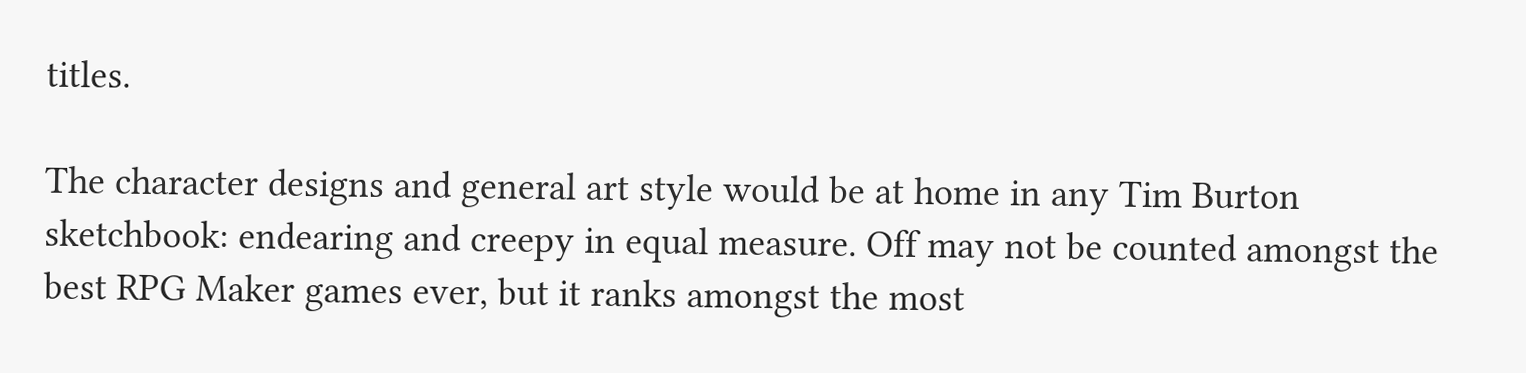titles.

The character designs and general art style would be at home in any Tim Burton sketchbook: endearing and creepy in equal measure. Off may not be counted amongst the best RPG Maker games ever, but it ranks amongst the most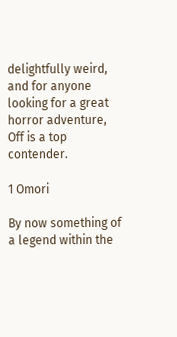delightfully weird, and for anyone looking for a great horror adventure, Off is a top contender.

1 Omori

By now something of a legend within the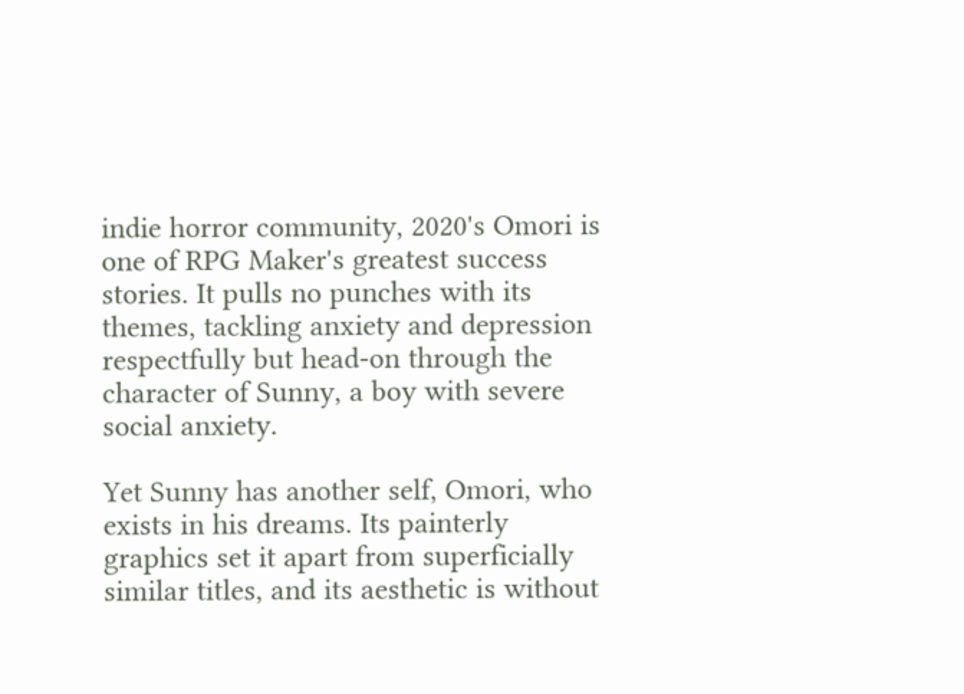indie horror community, 2020's Omori is one of RPG Maker's greatest success stories. It pulls no punches with its themes, tackling anxiety and depression respectfully but head-on through the character of Sunny, a boy with severe social anxiety.

Yet Sunny has another self, Omori, who exists in his dreams. Its painterly graphics set it apart from superficially similar titles, and its aesthetic is without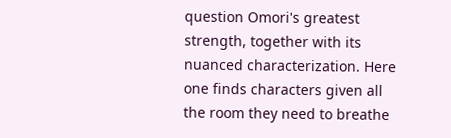question Omori's greatest strength, together with its nuanced characterization. Here one finds characters given all the room they need to breathe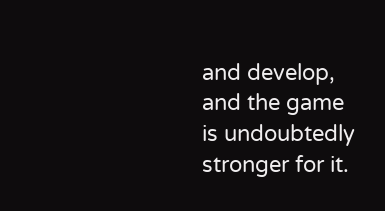and develop, and the game is undoubtedly stronger for it.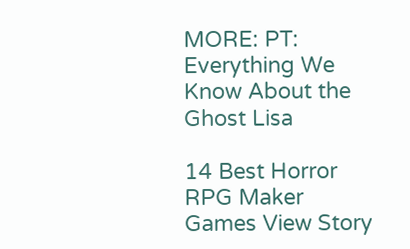MORE: PT: Everything We Know About the Ghost Lisa

14 Best Horror RPG Maker Games View Story